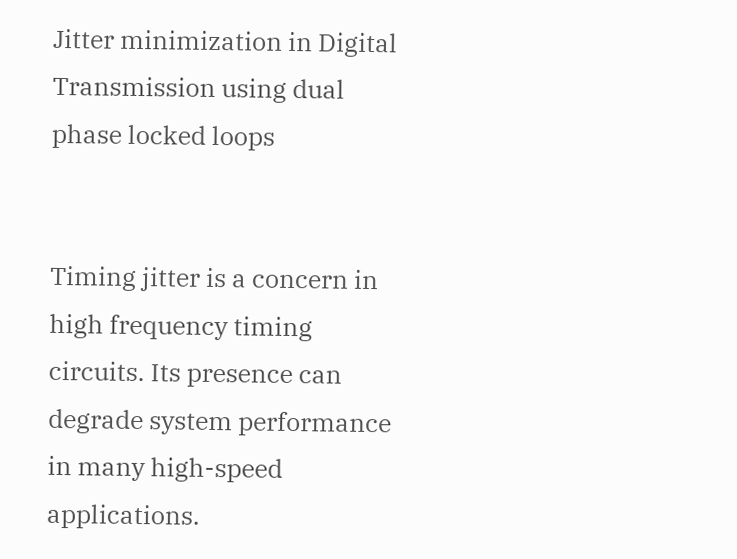Jitter minimization in Digital Transmission using dual phase locked loops


Timing jitter is a concern in high frequency timing circuits. Its presence can degrade system performance in many high-speed applications.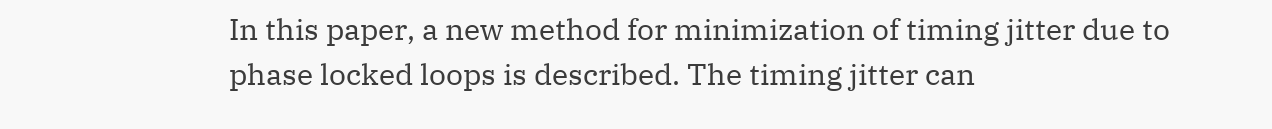In this paper, a new method for minimization of timing jitter due to phase locked loops is described. The timing jitter can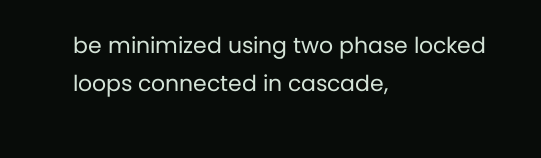be minimized using two phase locked loops connected in cascade,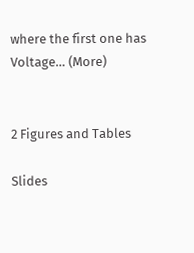where the first one has Voltage… (More)


2 Figures and Tables

Slides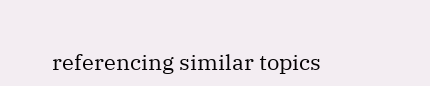referencing similar topics